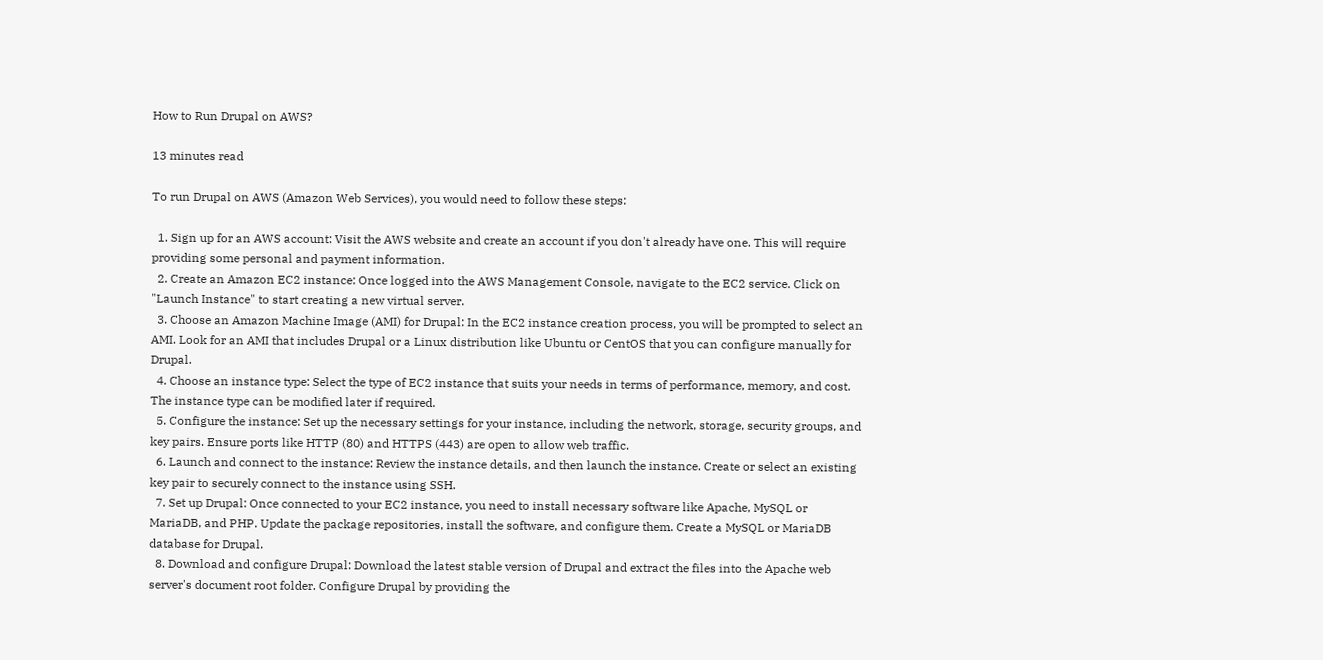How to Run Drupal on AWS?

13 minutes read

To run Drupal on AWS (Amazon Web Services), you would need to follow these steps:

  1. Sign up for an AWS account: Visit the AWS website and create an account if you don't already have one. This will require providing some personal and payment information.
  2. Create an Amazon EC2 instance: Once logged into the AWS Management Console, navigate to the EC2 service. Click on "Launch Instance" to start creating a new virtual server.
  3. Choose an Amazon Machine Image (AMI) for Drupal: In the EC2 instance creation process, you will be prompted to select an AMI. Look for an AMI that includes Drupal or a Linux distribution like Ubuntu or CentOS that you can configure manually for Drupal.
  4. Choose an instance type: Select the type of EC2 instance that suits your needs in terms of performance, memory, and cost. The instance type can be modified later if required.
  5. Configure the instance: Set up the necessary settings for your instance, including the network, storage, security groups, and key pairs. Ensure ports like HTTP (80) and HTTPS (443) are open to allow web traffic.
  6. Launch and connect to the instance: Review the instance details, and then launch the instance. Create or select an existing key pair to securely connect to the instance using SSH.
  7. Set up Drupal: Once connected to your EC2 instance, you need to install necessary software like Apache, MySQL or MariaDB, and PHP. Update the package repositories, install the software, and configure them. Create a MySQL or MariaDB database for Drupal.
  8. Download and configure Drupal: Download the latest stable version of Drupal and extract the files into the Apache web server's document root folder. Configure Drupal by providing the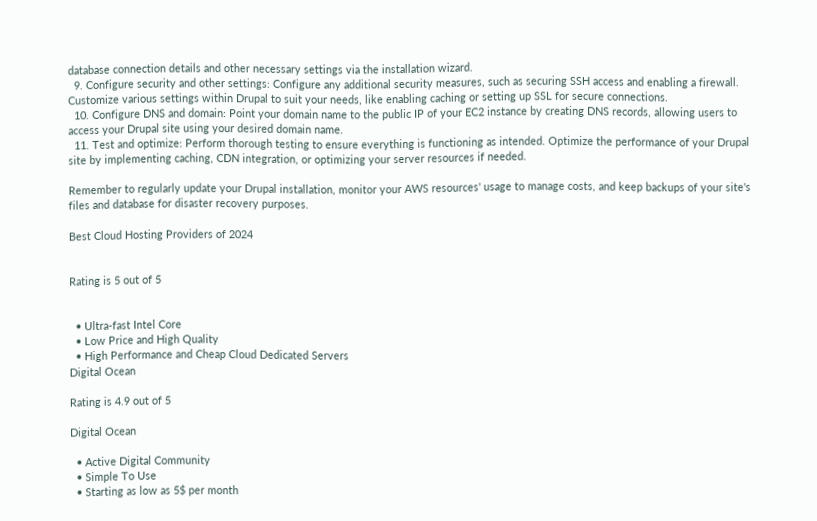database connection details and other necessary settings via the installation wizard.
  9. Configure security and other settings: Configure any additional security measures, such as securing SSH access and enabling a firewall. Customize various settings within Drupal to suit your needs, like enabling caching or setting up SSL for secure connections.
  10. Configure DNS and domain: Point your domain name to the public IP of your EC2 instance by creating DNS records, allowing users to access your Drupal site using your desired domain name.
  11. Test and optimize: Perform thorough testing to ensure everything is functioning as intended. Optimize the performance of your Drupal site by implementing caching, CDN integration, or optimizing your server resources if needed.

Remember to regularly update your Drupal installation, monitor your AWS resources' usage to manage costs, and keep backups of your site's files and database for disaster recovery purposes.

Best Cloud Hosting Providers of 2024


Rating is 5 out of 5


  • Ultra-fast Intel Core
  • Low Price and High Quality
  • High Performance and Cheap Cloud Dedicated Servers
Digital Ocean

Rating is 4.9 out of 5

Digital Ocean

  • Active Digital Community
  • Simple To Use
  • Starting as low as 5$ per month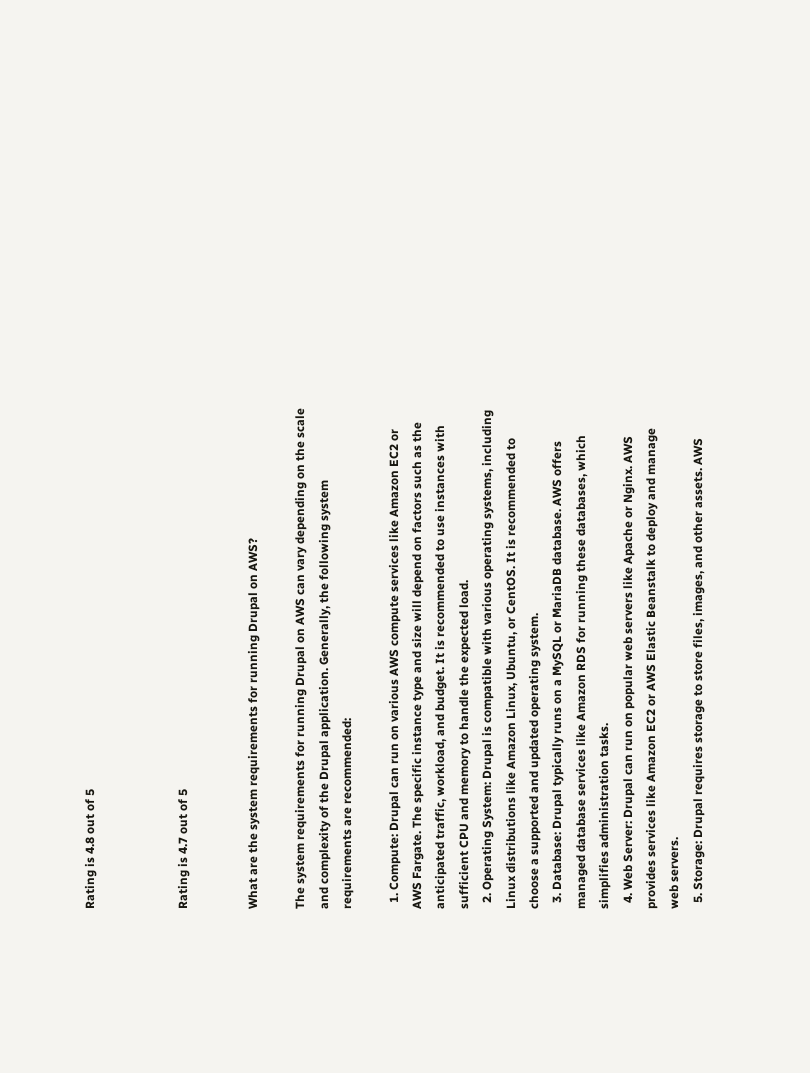Rating is 4.8 out of 5



Rating is 4.7 out of 5


What are the system requirements for running Drupal on AWS?

The system requirements for running Drupal on AWS can vary depending on the scale and complexity of the Drupal application. Generally, the following system requirements are recommended:

  1. Compute: Drupal can run on various AWS compute services like Amazon EC2 or AWS Fargate. The specific instance type and size will depend on factors such as the anticipated traffic, workload, and budget. It is recommended to use instances with sufficient CPU and memory to handle the expected load.
  2. Operating System: Drupal is compatible with various operating systems, including Linux distributions like Amazon Linux, Ubuntu, or CentOS. It is recommended to choose a supported and updated operating system.
  3. Database: Drupal typically runs on a MySQL or MariaDB database. AWS offers managed database services like Amazon RDS for running these databases, which simplifies administration tasks.
  4. Web Server: Drupal can run on popular web servers like Apache or Nginx. AWS provides services like Amazon EC2 or AWS Elastic Beanstalk to deploy and manage web servers.
  5. Storage: Drupal requires storage to store files, images, and other assets. AWS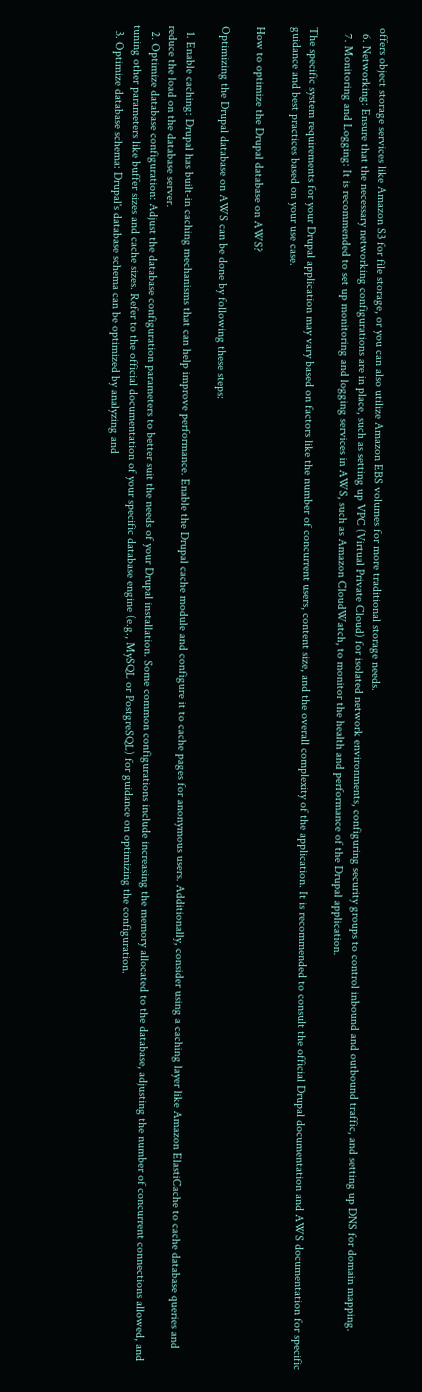offers object storage services like Amazon S3 for file storage, or you can also utilize Amazon EBS volumes for more traditional storage needs.
  6. Networking: Ensure that the necessary networking configurations are in place, such as setting up VPC (Virtual Private Cloud) for isolated network environments, configuring security groups to control inbound and outbound traffic, and setting up DNS for domain mapping.
  7. Monitoring and Logging: It is recommended to set up monitoring and logging services in AWS, such as Amazon CloudWatch, to monitor the health and performance of the Drupal application.

The specific system requirements for your Drupal application may vary based on factors like the number of concurrent users, content size, and the overall complexity of the application. It is recommended to consult the official Drupal documentation and AWS documentation for specific guidance and best practices based on your use case.

How to optimize the Drupal database on AWS?

Optimizing the Drupal database on AWS can be done by following these steps:

  1. Enable caching: Drupal has built-in caching mechanisms that can help improve performance. Enable the Drupal cache module and configure it to cache pages for anonymous users. Additionally, consider using a caching layer like Amazon ElastiCache to cache database queries and reduce the load on the database server.
  2. Optimize database configuration: Adjust the database configuration parameters to better suit the needs of your Drupal installation. Some common configurations include increasing the memory allocated to the database, adjusting the number of concurrent connections allowed, and tuning other parameters like buffer sizes and cache sizes. Refer to the official documentation of your specific database engine (e.g., MySQL or PostgreSQL) for guidance on optimizing the configuration.
  3. Optimize database schema: Drupal's database schema can be optimized by analyzing and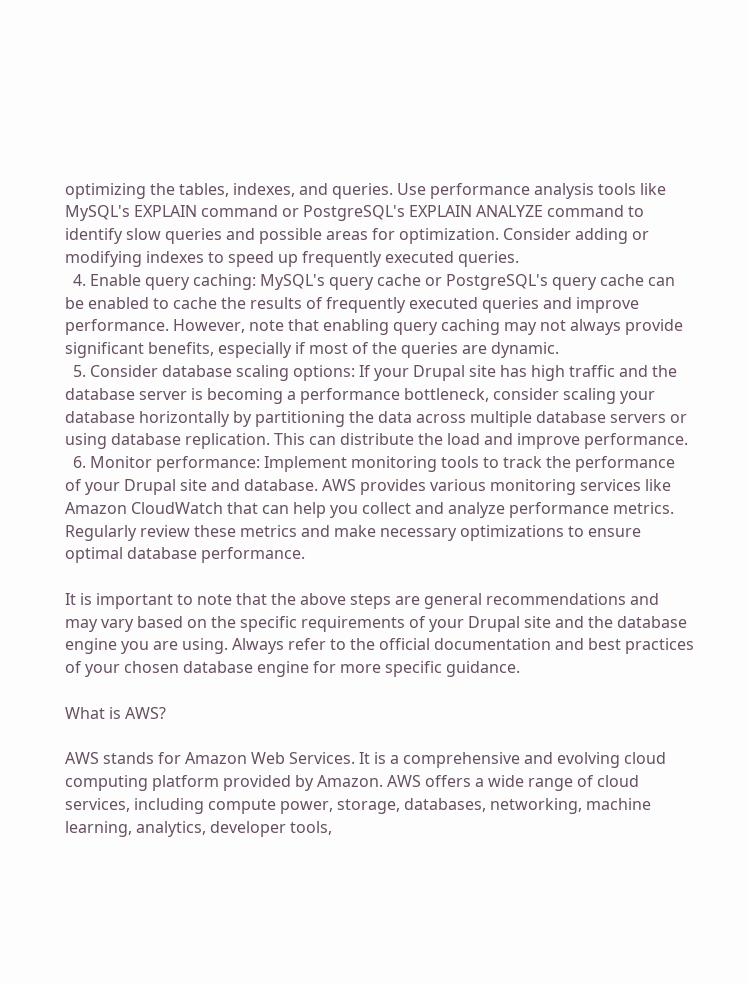optimizing the tables, indexes, and queries. Use performance analysis tools like MySQL's EXPLAIN command or PostgreSQL's EXPLAIN ANALYZE command to identify slow queries and possible areas for optimization. Consider adding or modifying indexes to speed up frequently executed queries.
  4. Enable query caching: MySQL's query cache or PostgreSQL's query cache can be enabled to cache the results of frequently executed queries and improve performance. However, note that enabling query caching may not always provide significant benefits, especially if most of the queries are dynamic.
  5. Consider database scaling options: If your Drupal site has high traffic and the database server is becoming a performance bottleneck, consider scaling your database horizontally by partitioning the data across multiple database servers or using database replication. This can distribute the load and improve performance.
  6. Monitor performance: Implement monitoring tools to track the performance of your Drupal site and database. AWS provides various monitoring services like Amazon CloudWatch that can help you collect and analyze performance metrics. Regularly review these metrics and make necessary optimizations to ensure optimal database performance.

It is important to note that the above steps are general recommendations and may vary based on the specific requirements of your Drupal site and the database engine you are using. Always refer to the official documentation and best practices of your chosen database engine for more specific guidance.

What is AWS?

AWS stands for Amazon Web Services. It is a comprehensive and evolving cloud computing platform provided by Amazon. AWS offers a wide range of cloud services, including compute power, storage, databases, networking, machine learning, analytics, developer tools,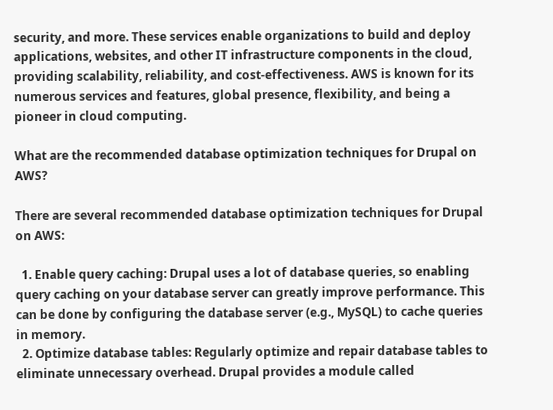security, and more. These services enable organizations to build and deploy applications, websites, and other IT infrastructure components in the cloud, providing scalability, reliability, and cost-effectiveness. AWS is known for its numerous services and features, global presence, flexibility, and being a pioneer in cloud computing.

What are the recommended database optimization techniques for Drupal on AWS?

There are several recommended database optimization techniques for Drupal on AWS:

  1. Enable query caching: Drupal uses a lot of database queries, so enabling query caching on your database server can greatly improve performance. This can be done by configuring the database server (e.g., MySQL) to cache queries in memory.
  2. Optimize database tables: Regularly optimize and repair database tables to eliminate unnecessary overhead. Drupal provides a module called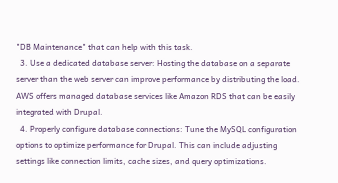"DB Maintenance" that can help with this task.
  3. Use a dedicated database server: Hosting the database on a separate server than the web server can improve performance by distributing the load. AWS offers managed database services like Amazon RDS that can be easily integrated with Drupal.
  4. Properly configure database connections: Tune the MySQL configuration options to optimize performance for Drupal. This can include adjusting settings like connection limits, cache sizes, and query optimizations.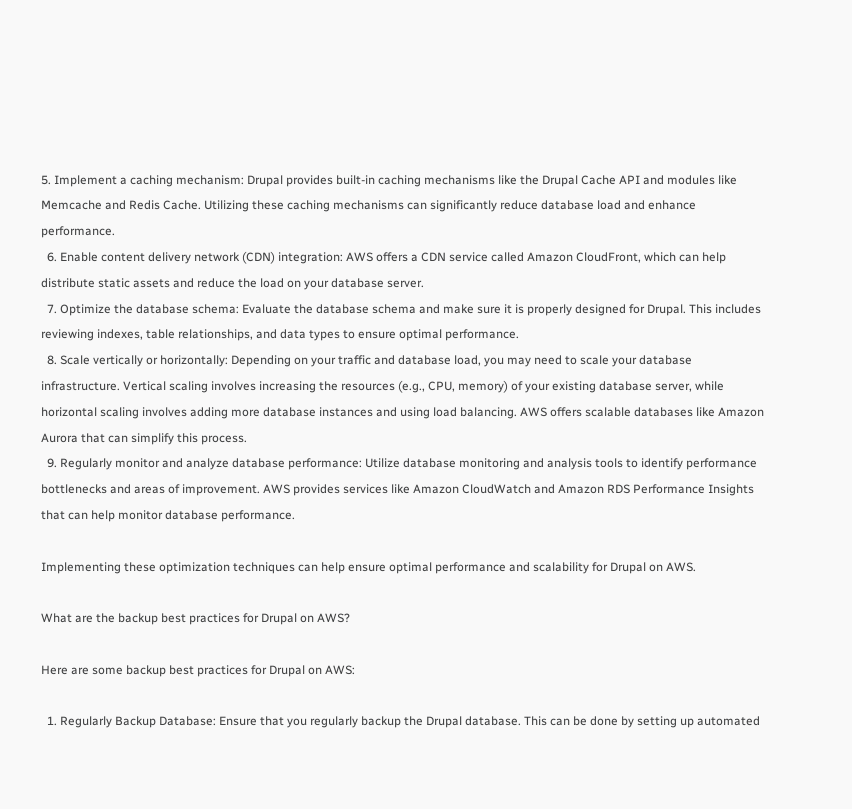5. Implement a caching mechanism: Drupal provides built-in caching mechanisms like the Drupal Cache API and modules like Memcache and Redis Cache. Utilizing these caching mechanisms can significantly reduce database load and enhance performance.
  6. Enable content delivery network (CDN) integration: AWS offers a CDN service called Amazon CloudFront, which can help distribute static assets and reduce the load on your database server.
  7. Optimize the database schema: Evaluate the database schema and make sure it is properly designed for Drupal. This includes reviewing indexes, table relationships, and data types to ensure optimal performance.
  8. Scale vertically or horizontally: Depending on your traffic and database load, you may need to scale your database infrastructure. Vertical scaling involves increasing the resources (e.g., CPU, memory) of your existing database server, while horizontal scaling involves adding more database instances and using load balancing. AWS offers scalable databases like Amazon Aurora that can simplify this process.
  9. Regularly monitor and analyze database performance: Utilize database monitoring and analysis tools to identify performance bottlenecks and areas of improvement. AWS provides services like Amazon CloudWatch and Amazon RDS Performance Insights that can help monitor database performance.

Implementing these optimization techniques can help ensure optimal performance and scalability for Drupal on AWS.

What are the backup best practices for Drupal on AWS?

Here are some backup best practices for Drupal on AWS:

  1. Regularly Backup Database: Ensure that you regularly backup the Drupal database. This can be done by setting up automated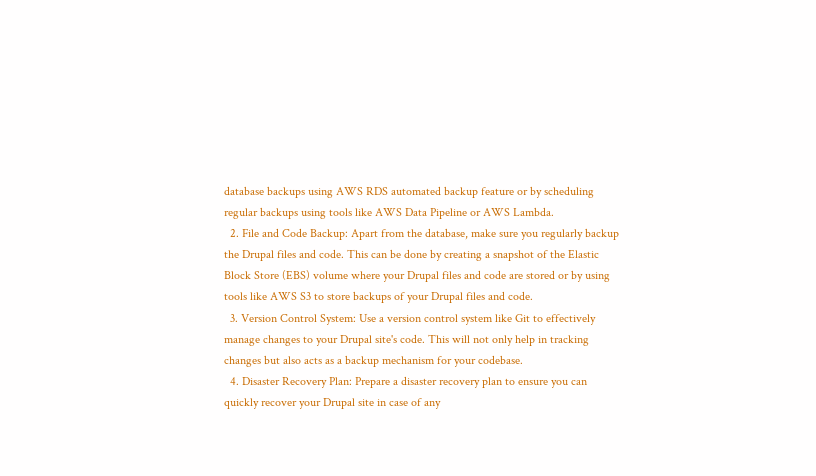database backups using AWS RDS automated backup feature or by scheduling regular backups using tools like AWS Data Pipeline or AWS Lambda.
  2. File and Code Backup: Apart from the database, make sure you regularly backup the Drupal files and code. This can be done by creating a snapshot of the Elastic Block Store (EBS) volume where your Drupal files and code are stored or by using tools like AWS S3 to store backups of your Drupal files and code.
  3. Version Control System: Use a version control system like Git to effectively manage changes to your Drupal site's code. This will not only help in tracking changes but also acts as a backup mechanism for your codebase.
  4. Disaster Recovery Plan: Prepare a disaster recovery plan to ensure you can quickly recover your Drupal site in case of any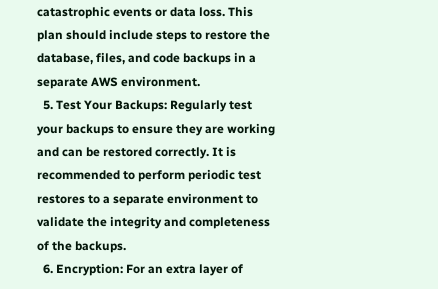catastrophic events or data loss. This plan should include steps to restore the database, files, and code backups in a separate AWS environment.
  5. Test Your Backups: Regularly test your backups to ensure they are working and can be restored correctly. It is recommended to perform periodic test restores to a separate environment to validate the integrity and completeness of the backups.
  6. Encryption: For an extra layer of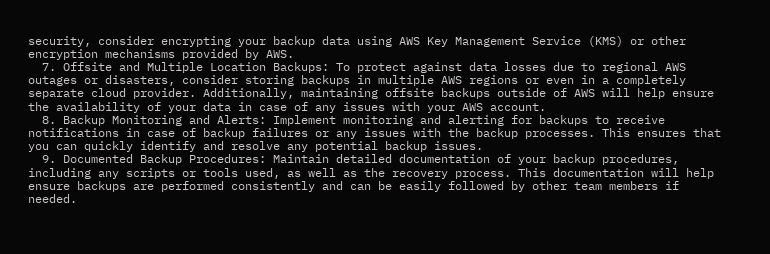security, consider encrypting your backup data using AWS Key Management Service (KMS) or other encryption mechanisms provided by AWS.
  7. Offsite and Multiple Location Backups: To protect against data losses due to regional AWS outages or disasters, consider storing backups in multiple AWS regions or even in a completely separate cloud provider. Additionally, maintaining offsite backups outside of AWS will help ensure the availability of your data in case of any issues with your AWS account.
  8. Backup Monitoring and Alerts: Implement monitoring and alerting for backups to receive notifications in case of backup failures or any issues with the backup processes. This ensures that you can quickly identify and resolve any potential backup issues.
  9. Documented Backup Procedures: Maintain detailed documentation of your backup procedures, including any scripts or tools used, as well as the recovery process. This documentation will help ensure backups are performed consistently and can be easily followed by other team members if needed.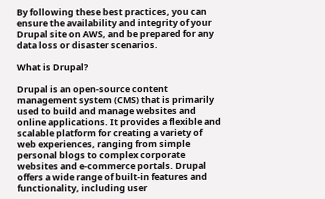By following these best practices, you can ensure the availability and integrity of your Drupal site on AWS, and be prepared for any data loss or disaster scenarios.

What is Drupal?

Drupal is an open-source content management system (CMS) that is primarily used to build and manage websites and online applications. It provides a flexible and scalable platform for creating a variety of web experiences, ranging from simple personal blogs to complex corporate websites and e-commerce portals. Drupal offers a wide range of built-in features and functionality, including user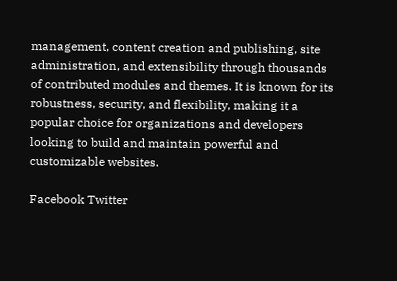management, content creation and publishing, site administration, and extensibility through thousands of contributed modules and themes. It is known for its robustness, security, and flexibility, making it a popular choice for organizations and developers looking to build and maintain powerful and customizable websites.

Facebook Twitter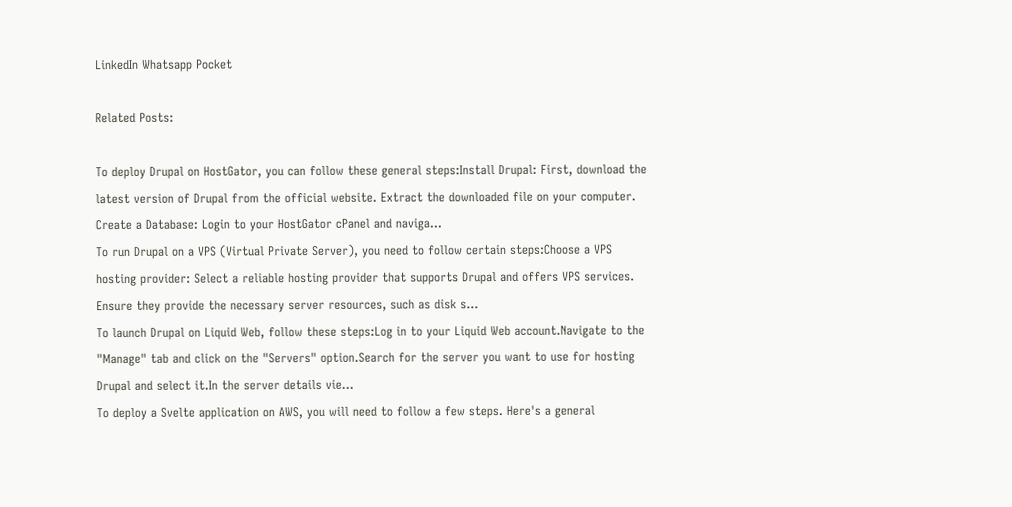LinkedIn Whatsapp Pocket

Related Posts:

To deploy Drupal on HostGator, you can follow these general steps:Install Drupal: First, download the latest version of Drupal from the official website. Extract the downloaded file on your computer. Create a Database: Login to your HostGator cPanel and naviga...
To run Drupal on a VPS (Virtual Private Server), you need to follow certain steps:Choose a VPS hosting provider: Select a reliable hosting provider that supports Drupal and offers VPS services. Ensure they provide the necessary server resources, such as disk s...
To launch Drupal on Liquid Web, follow these steps:Log in to your Liquid Web account.Navigate to the "Manage" tab and click on the "Servers" option.Search for the server you want to use for hosting Drupal and select it.In the server details vie...
To deploy a Svelte application on AWS, you will need to follow a few steps. Here's a general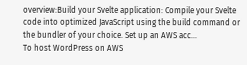overview:Build your Svelte application: Compile your Svelte code into optimized JavaScript using the build command or the bundler of your choice. Set up an AWS acc...
To host WordPress on AWS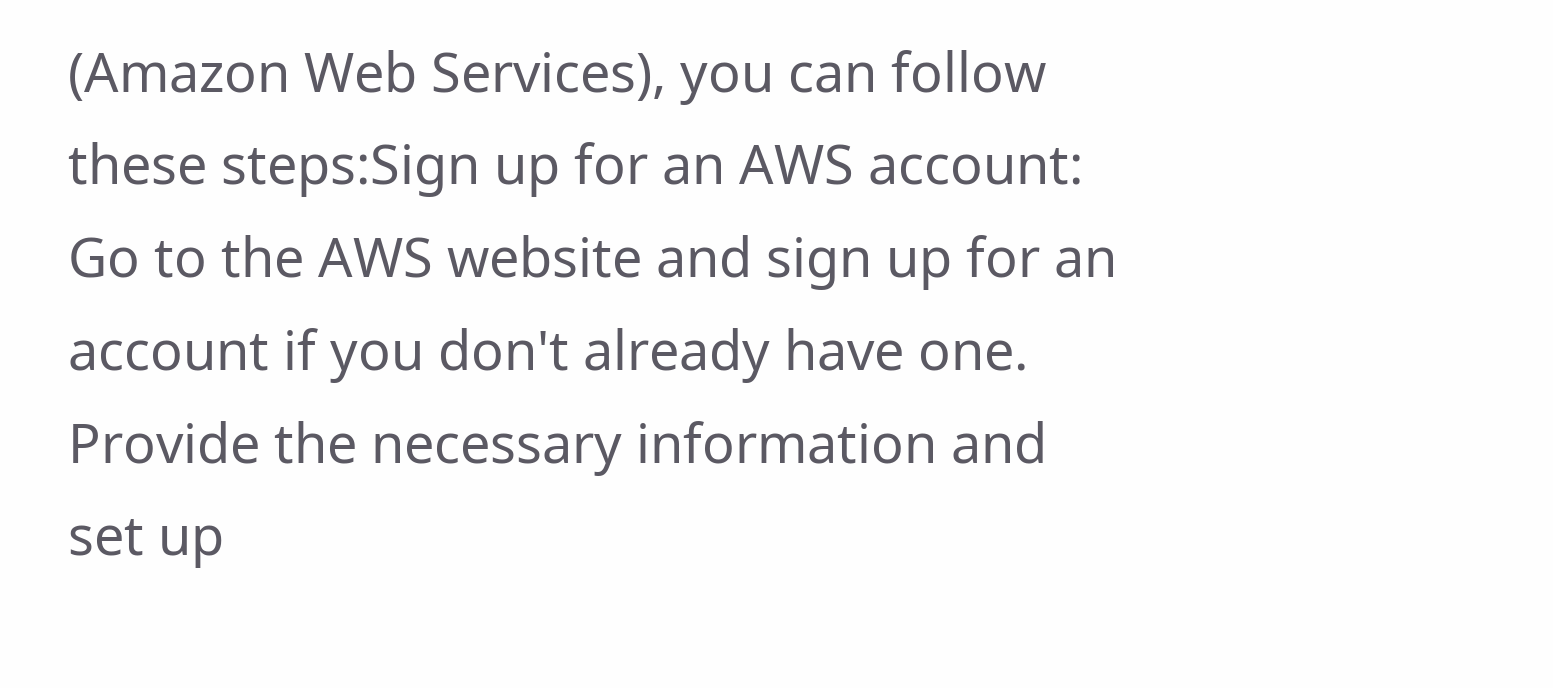(Amazon Web Services), you can follow these steps:Sign up for an AWS account: Go to the AWS website and sign up for an account if you don't already have one. Provide the necessary information and set up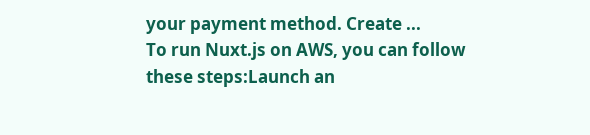your payment method. Create ...
To run Nuxt.js on AWS, you can follow these steps:Launch an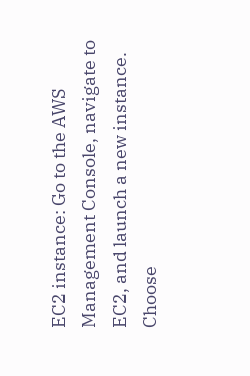EC2 instance: Go to the AWS Management Console, navigate to EC2, and launch a new instance. Choose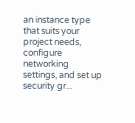an instance type that suits your project needs, configure networking settings, and set up security gr...